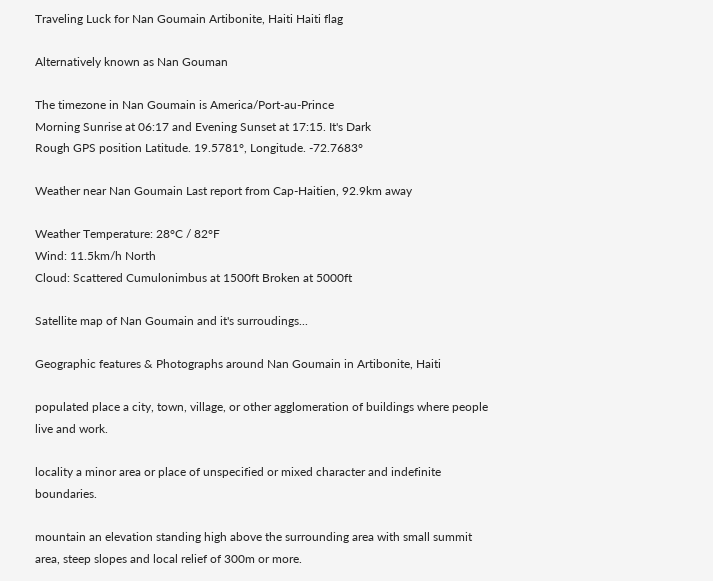Traveling Luck for Nan Goumain Artibonite, Haiti Haiti flag

Alternatively known as Nan Gouman

The timezone in Nan Goumain is America/Port-au-Prince
Morning Sunrise at 06:17 and Evening Sunset at 17:15. It's Dark
Rough GPS position Latitude. 19.5781°, Longitude. -72.7683°

Weather near Nan Goumain Last report from Cap-Haitien, 92.9km away

Weather Temperature: 28°C / 82°F
Wind: 11.5km/h North
Cloud: Scattered Cumulonimbus at 1500ft Broken at 5000ft

Satellite map of Nan Goumain and it's surroudings...

Geographic features & Photographs around Nan Goumain in Artibonite, Haiti

populated place a city, town, village, or other agglomeration of buildings where people live and work.

locality a minor area or place of unspecified or mixed character and indefinite boundaries.

mountain an elevation standing high above the surrounding area with small summit area, steep slopes and local relief of 300m or more.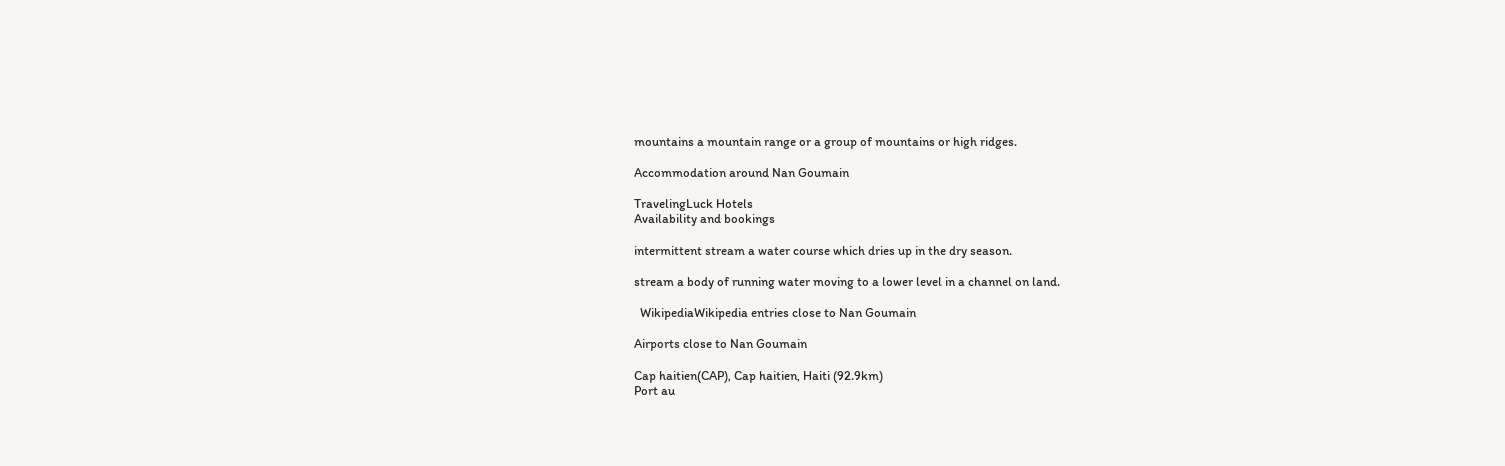mountains a mountain range or a group of mountains or high ridges.

Accommodation around Nan Goumain

TravelingLuck Hotels
Availability and bookings

intermittent stream a water course which dries up in the dry season.

stream a body of running water moving to a lower level in a channel on land.

  WikipediaWikipedia entries close to Nan Goumain

Airports close to Nan Goumain

Cap haitien(CAP), Cap haitien, Haiti (92.9km)
Port au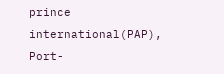prince international(PAP), Port-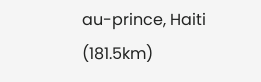au-prince, Haiti (181.5km)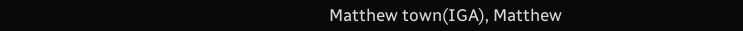Matthew town(IGA), Matthew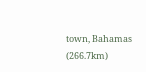town, Bahamas (266.7km)